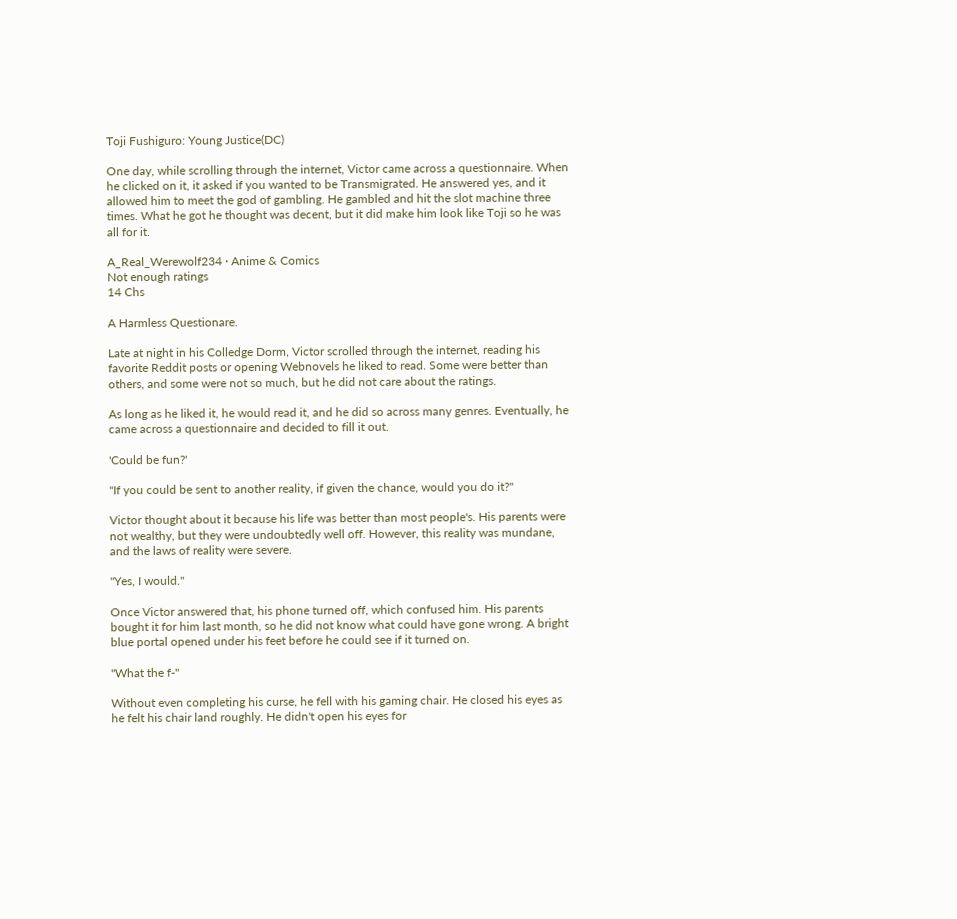Toji Fushiguro: Young Justice(DC)

One day, while scrolling through the internet, Victor came across a questionnaire. When he clicked on it, it asked if you wanted to be Transmigrated. He answered yes, and it allowed him to meet the god of gambling. He gambled and hit the slot machine three times. What he got he thought was decent, but it did make him look like Toji so he was all for it.

A_Real_Werewolf234 · Anime & Comics
Not enough ratings
14 Chs

A Harmless Questionare.

Late at night in his Colledge Dorm, Victor scrolled through the internet, reading his favorite Reddit posts or opening Webnovels he liked to read. Some were better than others, and some were not so much, but he did not care about the ratings.

As long as he liked it, he would read it, and he did so across many genres. Eventually, he came across a questionnaire and decided to fill it out.

'Could be fun?'

"If you could be sent to another reality, if given the chance, would you do it?"

Victor thought about it because his life was better than most people's. His parents were not wealthy, but they were undoubtedly well off. However, this reality was mundane, and the laws of reality were severe.

"Yes, I would."

Once Victor answered that, his phone turned off, which confused him. His parents bought it for him last month, so he did not know what could have gone wrong. A bright blue portal opened under his feet before he could see if it turned on.

"What the f-"

Without even completing his curse, he fell with his gaming chair. He closed his eyes as he felt his chair land roughly. He didn't open his eyes for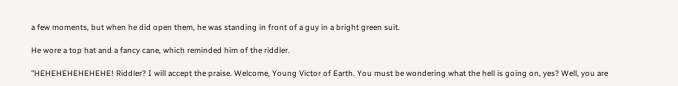a few moments, but when he did open them, he was standing in front of a guy in a bright green suit.

He wore a top hat and a fancy cane, which reminded him of the riddler.

"HEHEHEHEHEHEHE! Riddler? I will accept the praise. Welcome, Young Victor of Earth. You must be wondering what the hell is going on, yes? Well, you are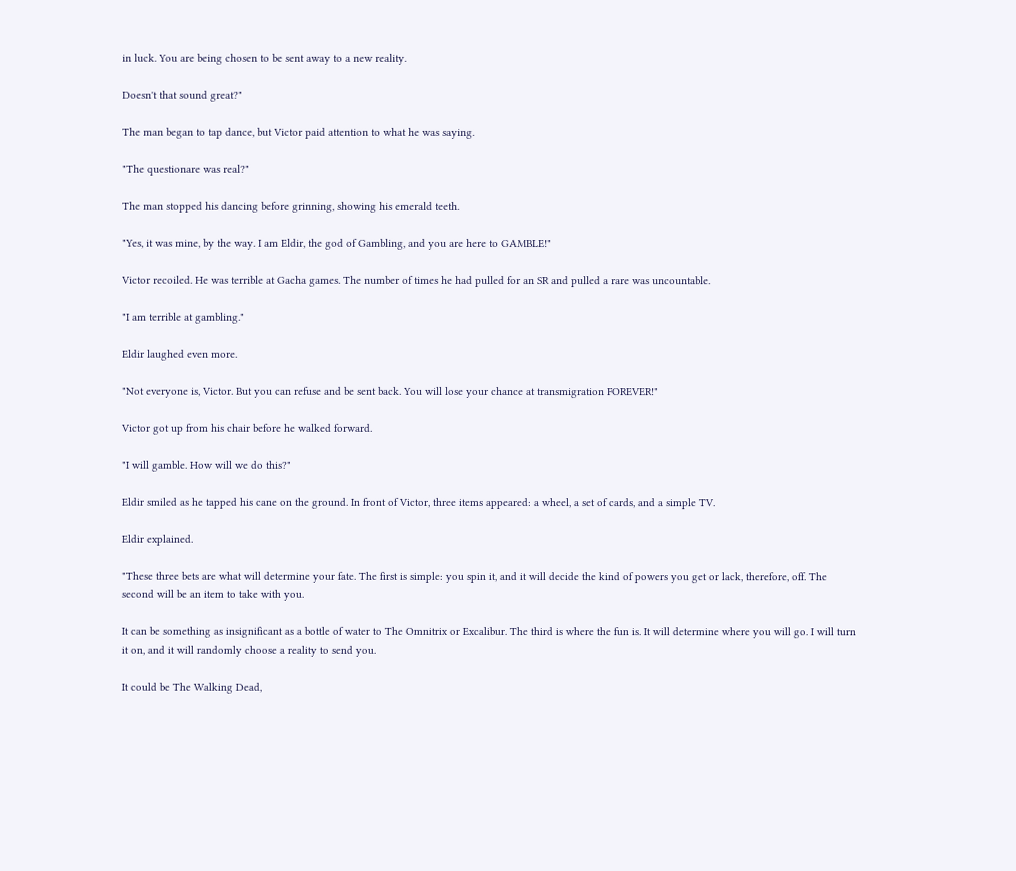in luck. You are being chosen to be sent away to a new reality.

Doesn't that sound great?"

The man began to tap dance, but Victor paid attention to what he was saying.

"The questionare was real?"

The man stopped his dancing before grinning, showing his emerald teeth.

"Yes, it was mine, by the way. I am Eldir, the god of Gambling, and you are here to GAMBLE!"

Victor recoiled. He was terrible at Gacha games. The number of times he had pulled for an SR and pulled a rare was uncountable.

"I am terrible at gambling."

Eldir laughed even more.

"Not everyone is, Victor. But you can refuse and be sent back. You will lose your chance at transmigration FOREVER!"

Victor got up from his chair before he walked forward.

"I will gamble. How will we do this?"

Eldir smiled as he tapped his cane on the ground. In front of Victor, three items appeared: a wheel, a set of cards, and a simple TV.

Eldir explained.

"These three bets are what will determine your fate. The first is simple: you spin it, and it will decide the kind of powers you get or lack, therefore, off. The second will be an item to take with you.

It can be something as insignificant as a bottle of water to The Omnitrix or Excalibur. The third is where the fun is. It will determine where you will go. I will turn it on, and it will randomly choose a reality to send you.

It could be The Walking Dead,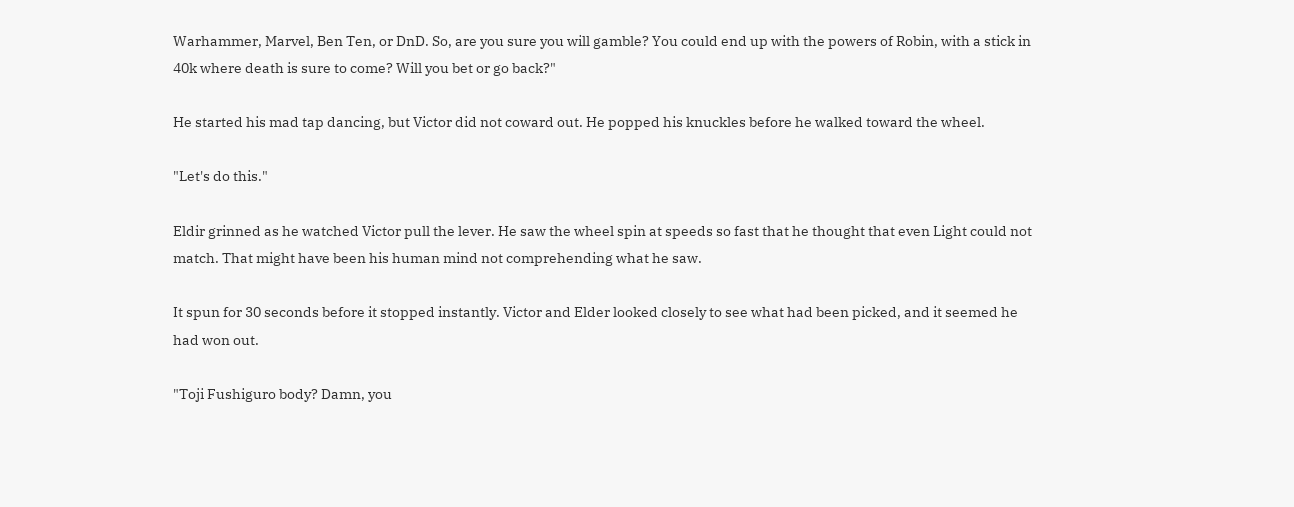Warhammer, Marvel, Ben Ten, or DnD. So, are you sure you will gamble? You could end up with the powers of Robin, with a stick in 40k where death is sure to come? Will you bet or go back?"

He started his mad tap dancing, but Victor did not coward out. He popped his knuckles before he walked toward the wheel.

"Let's do this."

Eldir grinned as he watched Victor pull the lever. He saw the wheel spin at speeds so fast that he thought that even Light could not match. That might have been his human mind not comprehending what he saw.

It spun for 30 seconds before it stopped instantly. Victor and Elder looked closely to see what had been picked, and it seemed he had won out.

"Toji Fushiguro body? Damn, you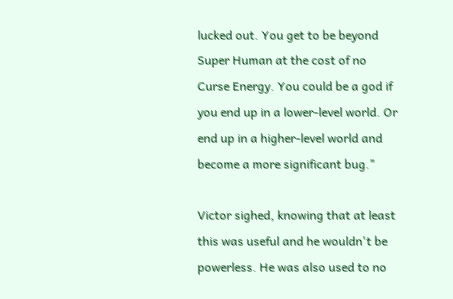lucked out. You get to be beyond Super Human at the cost of no Curse Energy. You could be a god if you end up in a lower-level world. Or end up in a higher-level world and become a more significant bug."

Victor sighed, knowing that at least this was useful and he wouldn't be powerless. He was also used to no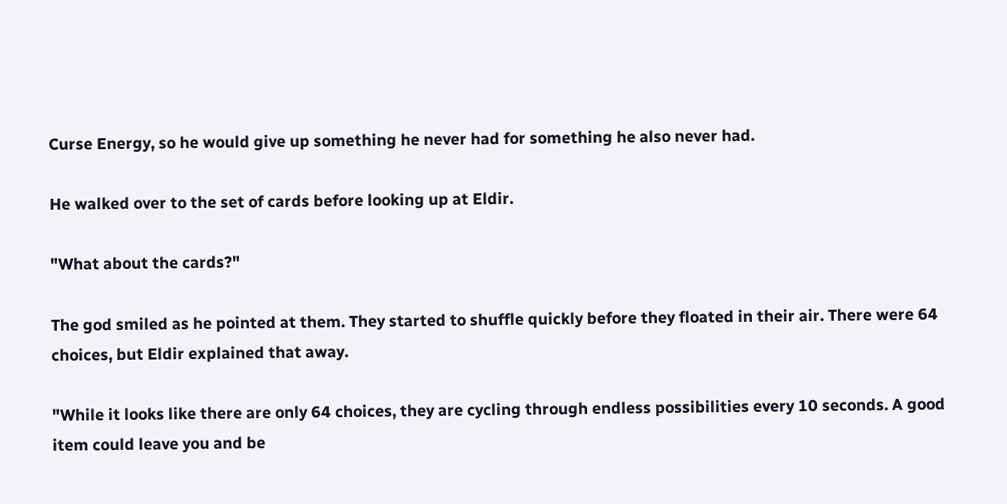Curse Energy, so he would give up something he never had for something he also never had.

He walked over to the set of cards before looking up at Eldir.

"What about the cards?"

The god smiled as he pointed at them. They started to shuffle quickly before they floated in their air. There were 64 choices, but Eldir explained that away.

"While it looks like there are only 64 choices, they are cycling through endless possibilities every 10 seconds. A good item could leave you and be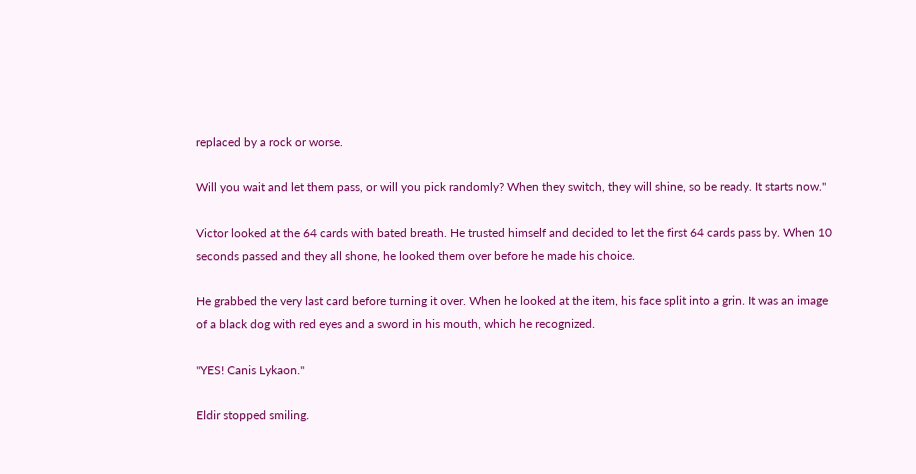replaced by a rock or worse.

Will you wait and let them pass, or will you pick randomly? When they switch, they will shine, so be ready. It starts now."

Victor looked at the 64 cards with bated breath. He trusted himself and decided to let the first 64 cards pass by. When 10 seconds passed and they all shone, he looked them over before he made his choice.

He grabbed the very last card before turning it over. When he looked at the item, his face split into a grin. It was an image of a black dog with red eyes and a sword in his mouth, which he recognized.

"YES! Canis Lykaon."

Eldir stopped smiling.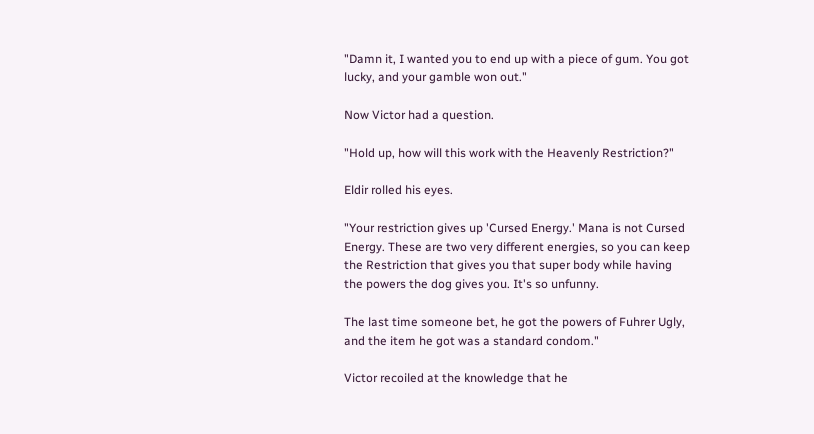"Damn it, I wanted you to end up with a piece of gum. You got lucky, and your gamble won out."

Now Victor had a question.

"Hold up, how will this work with the Heavenly Restriction?"

Eldir rolled his eyes.

"Your restriction gives up 'Cursed Energy.' Mana is not Cursed Energy. These are two very different energies, so you can keep the Restriction that gives you that super body while having the powers the dog gives you. It's so unfunny.

The last time someone bet, he got the powers of Fuhrer Ugly, and the item he got was a standard condom."

Victor recoiled at the knowledge that he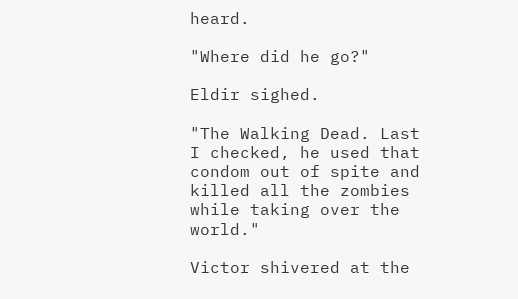heard.

"Where did he go?"

Eldir sighed.

"The Walking Dead. Last I checked, he used that condom out of spite and killed all the zombies while taking over the world."

Victor shivered at the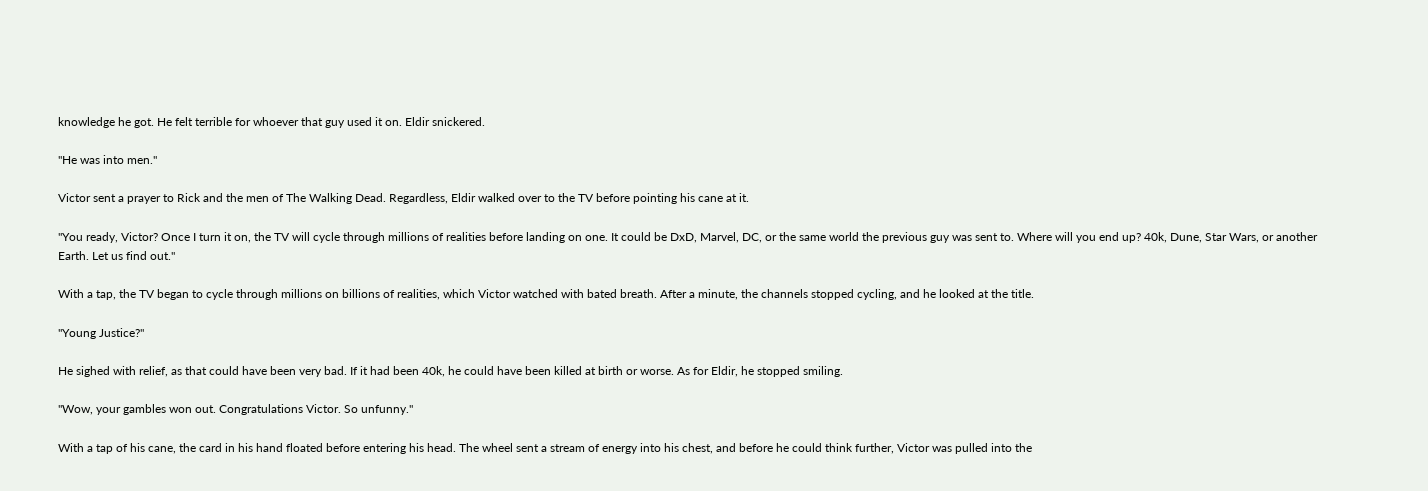knowledge he got. He felt terrible for whoever that guy used it on. Eldir snickered.

"He was into men."

Victor sent a prayer to Rick and the men of The Walking Dead. Regardless, Eldir walked over to the TV before pointing his cane at it.

"You ready, Victor? Once I turn it on, the TV will cycle through millions of realities before landing on one. It could be DxD, Marvel, DC, or the same world the previous guy was sent to. Where will you end up? 40k, Dune, Star Wars, or another Earth. Let us find out."

With a tap, the TV began to cycle through millions on billions of realities, which Victor watched with bated breath. After a minute, the channels stopped cycling, and he looked at the title.

"Young Justice?"

He sighed with relief, as that could have been very bad. If it had been 40k, he could have been killed at birth or worse. As for Eldir, he stopped smiling.

"Wow, your gambles won out. Congratulations Victor. So unfunny."

With a tap of his cane, the card in his hand floated before entering his head. The wheel sent a stream of energy into his chest, and before he could think further, Victor was pulled into the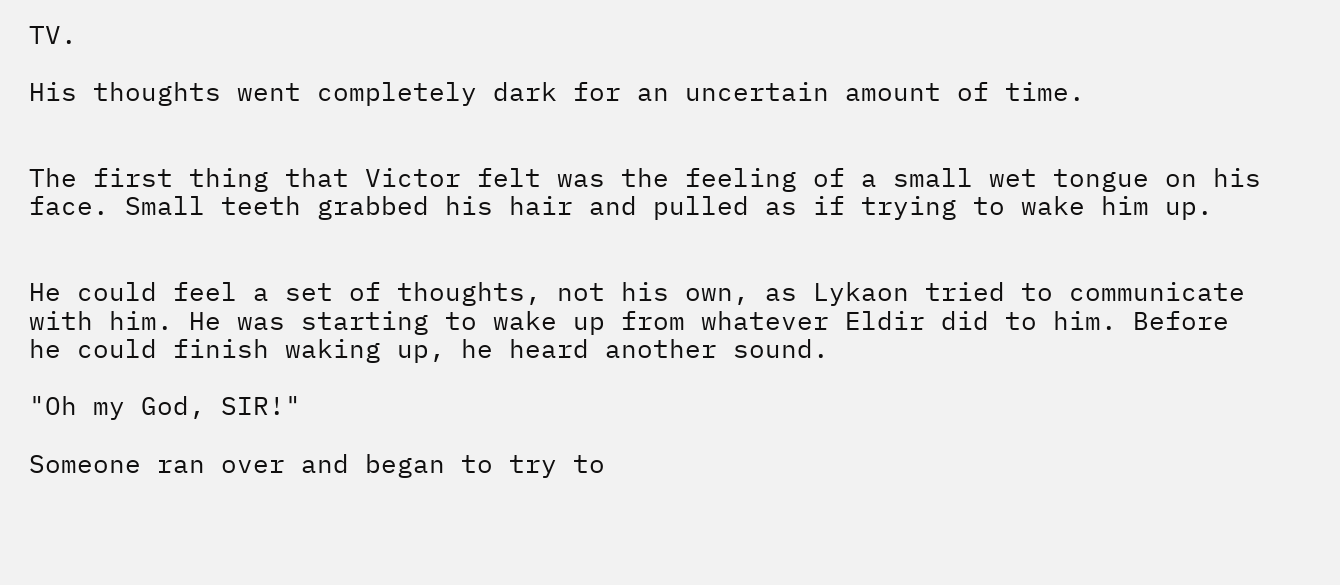TV.

His thoughts went completely dark for an uncertain amount of time.


The first thing that Victor felt was the feeling of a small wet tongue on his face. Small teeth grabbed his hair and pulled as if trying to wake him up.


He could feel a set of thoughts, not his own, as Lykaon tried to communicate with him. He was starting to wake up from whatever Eldir did to him. Before he could finish waking up, he heard another sound.

"Oh my God, SIR!"

Someone ran over and began to try to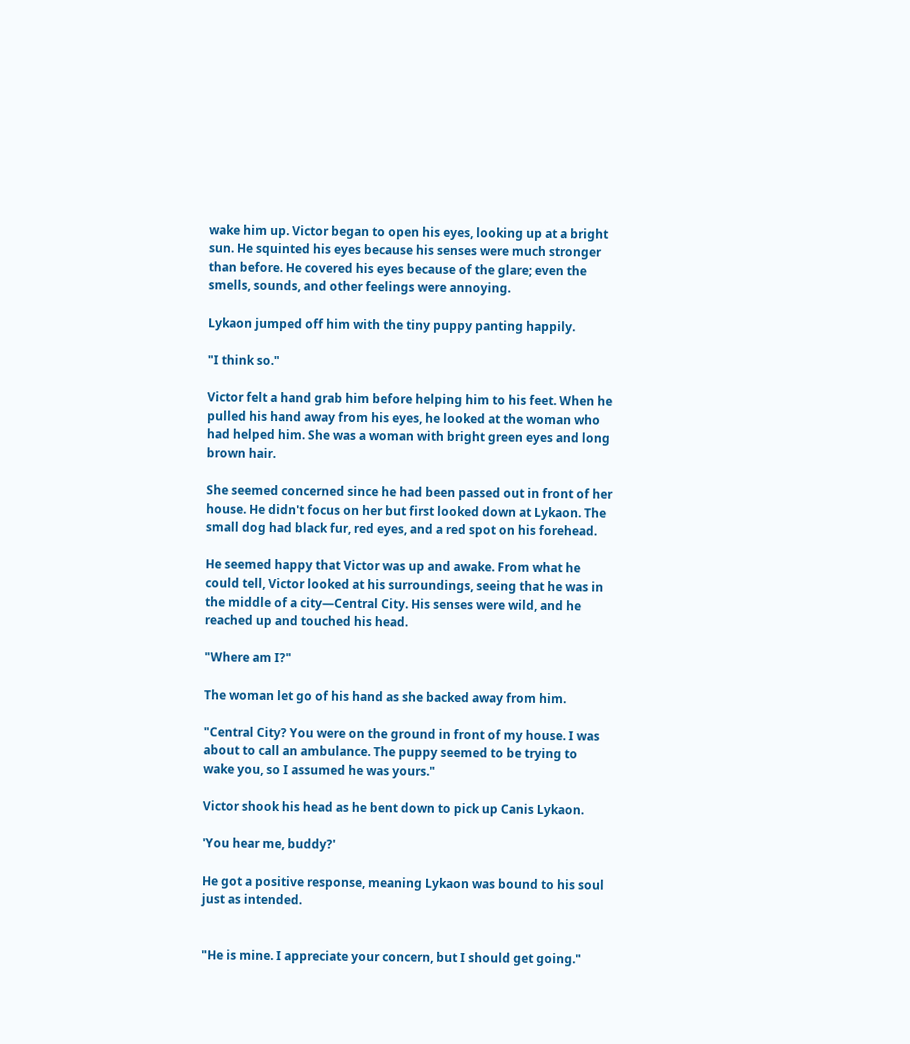wake him up. Victor began to open his eyes, looking up at a bright sun. He squinted his eyes because his senses were much stronger than before. He covered his eyes because of the glare; even the smells, sounds, and other feelings were annoying.

Lykaon jumped off him with the tiny puppy panting happily.

"I think so."

Victor felt a hand grab him before helping him to his feet. When he pulled his hand away from his eyes, he looked at the woman who had helped him. She was a woman with bright green eyes and long brown hair.

She seemed concerned since he had been passed out in front of her house. He didn't focus on her but first looked down at Lykaon. The small dog had black fur, red eyes, and a red spot on his forehead.

He seemed happy that Victor was up and awake. From what he could tell, Victor looked at his surroundings, seeing that he was in the middle of a city—Central City. His senses were wild, and he reached up and touched his head.

"Where am I?"

The woman let go of his hand as she backed away from him.

"Central City? You were on the ground in front of my house. I was about to call an ambulance. The puppy seemed to be trying to wake you, so I assumed he was yours."

Victor shook his head as he bent down to pick up Canis Lykaon.

'You hear me, buddy?'

He got a positive response, meaning Lykaon was bound to his soul just as intended.


"He is mine. I appreciate your concern, but I should get going."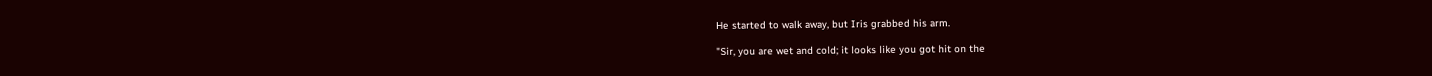He started to walk away, but Iris grabbed his arm.

"Sir, you are wet and cold; it looks like you got hit on the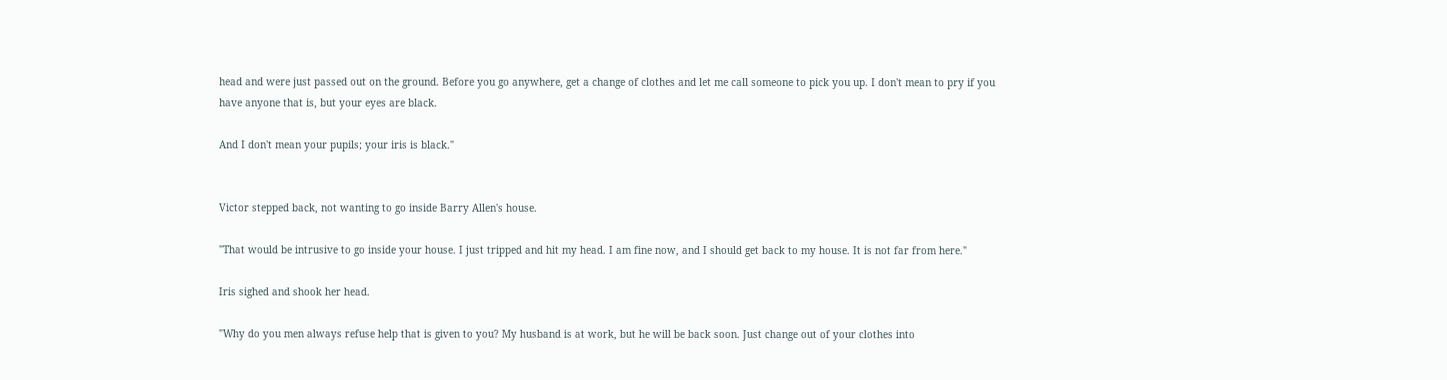head and were just passed out on the ground. Before you go anywhere, get a change of clothes and let me call someone to pick you up. I don't mean to pry if you have anyone that is, but your eyes are black.

And I don't mean your pupils; your iris is black."


Victor stepped back, not wanting to go inside Barry Allen's house.

"That would be intrusive to go inside your house. I just tripped and hit my head. I am fine now, and I should get back to my house. It is not far from here."

Iris sighed and shook her head.

"Why do you men always refuse help that is given to you? My husband is at work, but he will be back soon. Just change out of your clothes into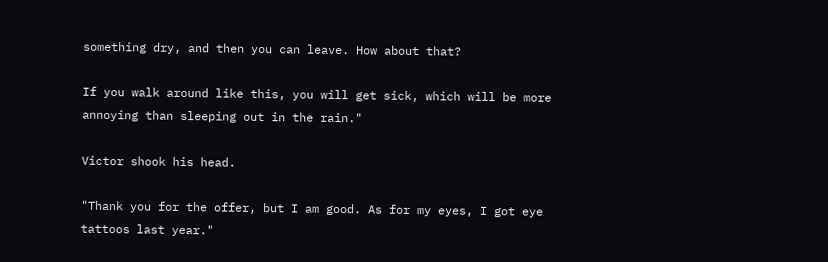something dry, and then you can leave. How about that?

If you walk around like this, you will get sick, which will be more annoying than sleeping out in the rain."

Victor shook his head.

"Thank you for the offer, but I am good. As for my eyes, I got eye tattoos last year."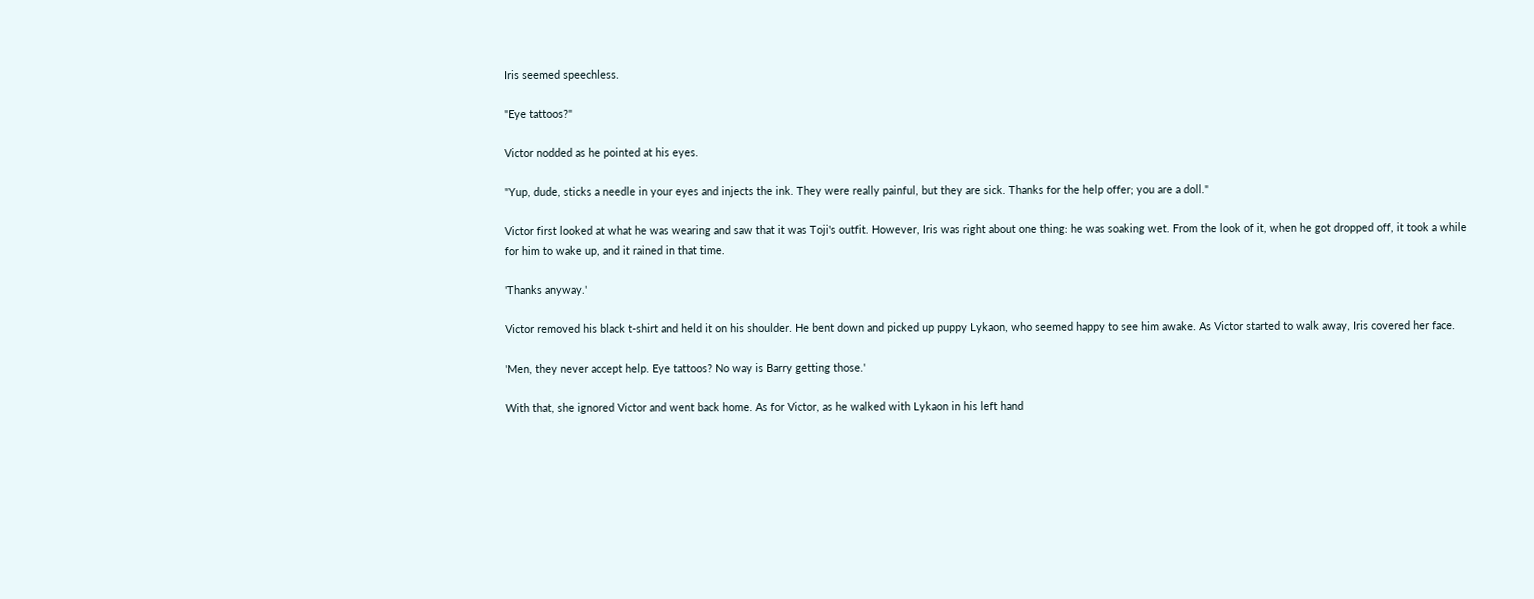Iris seemed speechless.

"Eye tattoos?"

Victor nodded as he pointed at his eyes.

"Yup, dude, sticks a needle in your eyes and injects the ink. They were really painful, but they are sick. Thanks for the help offer; you are a doll."

Victor first looked at what he was wearing and saw that it was Toji's outfit. However, Iris was right about one thing: he was soaking wet. From the look of it, when he got dropped off, it took a while for him to wake up, and it rained in that time.

'Thanks anyway.'

Victor removed his black t-shirt and held it on his shoulder. He bent down and picked up puppy Lykaon, who seemed happy to see him awake. As Victor started to walk away, Iris covered her face.

'Men, they never accept help. Eye tattoos? No way is Barry getting those.'

With that, she ignored Victor and went back home. As for Victor, as he walked with Lykaon in his left hand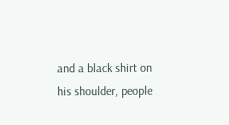and a black shirt on his shoulder, people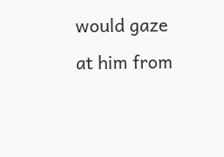would gaze at him from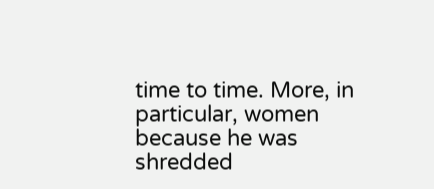time to time. More, in particular, women because he was shredded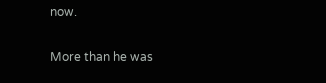now.

More than he was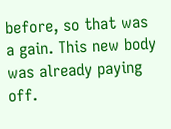before, so that was a gain. This new body was already paying off.